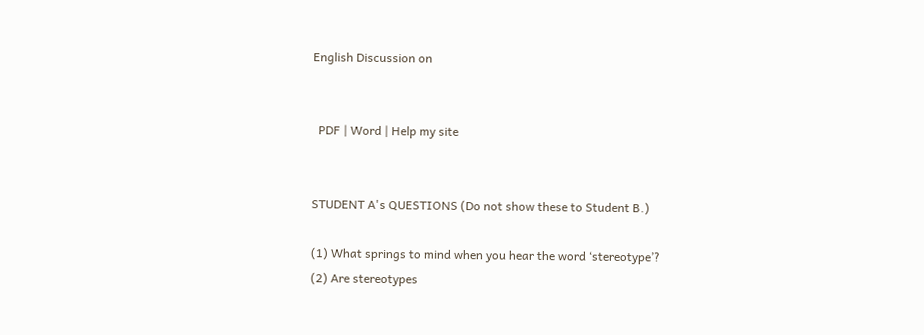English Discussion on


  PDF | Word | Help my site


STUDENT A's QUESTIONS (Do not show these to Student B.)

(1) What springs to mind when you hear the word ‘stereotype’?
(2) Are stereotypes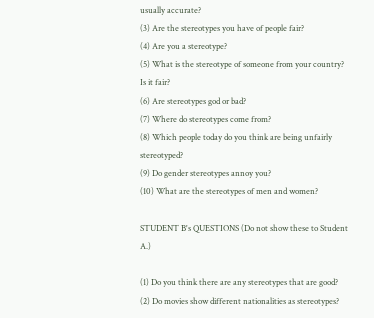usually accurate?
(3) Are the stereotypes you have of people fair?
(4) Are you a stereotype?
(5) What is the stereotype of someone from your country? Is it fair?
(6) Are stereotypes god or bad?
(7) Where do stereotypes come from?
(8) Which people today do you think are being unfairly stereotyped?
(9) Do gender stereotypes annoy you?
(10) What are the stereotypes of men and women?

STUDENT B's QUESTIONS (Do not show these to Student A.)

(1) Do you think there are any stereotypes that are good?
(2) Do movies show different nationalities as stereotypes?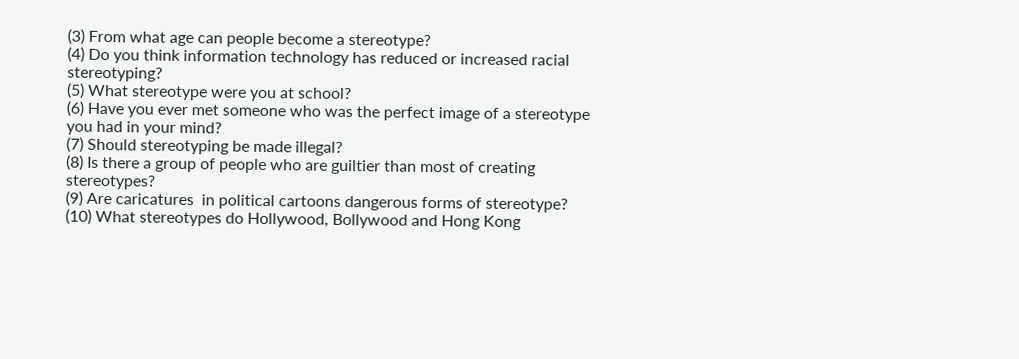(3) From what age can people become a stereotype?
(4) Do you think information technology has reduced or increased racial stereotyping?
(5) What stereotype were you at school?
(6) Have you ever met someone who was the perfect image of a stereotype you had in your mind?
(7) Should stereotyping be made illegal?
(8) Is there a group of people who are guiltier than most of creating stereotypes?
(9) Are caricatures  in political cartoons dangerous forms of stereotype?
(10) What stereotypes do Hollywood, Bollywood and Hong Kong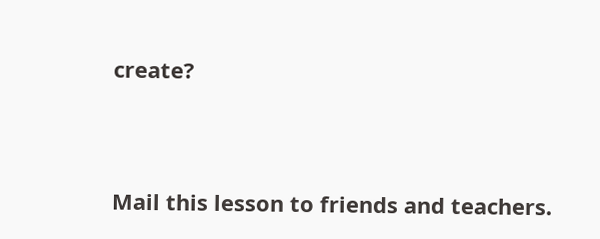create?



Mail this lesson to friends and teachers.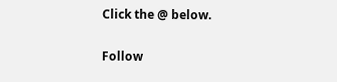Click the @ below.

Follow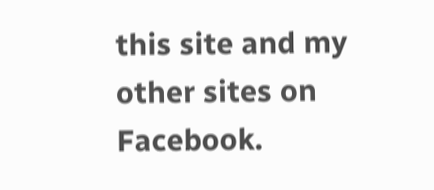this site and my other sites on Facebook.